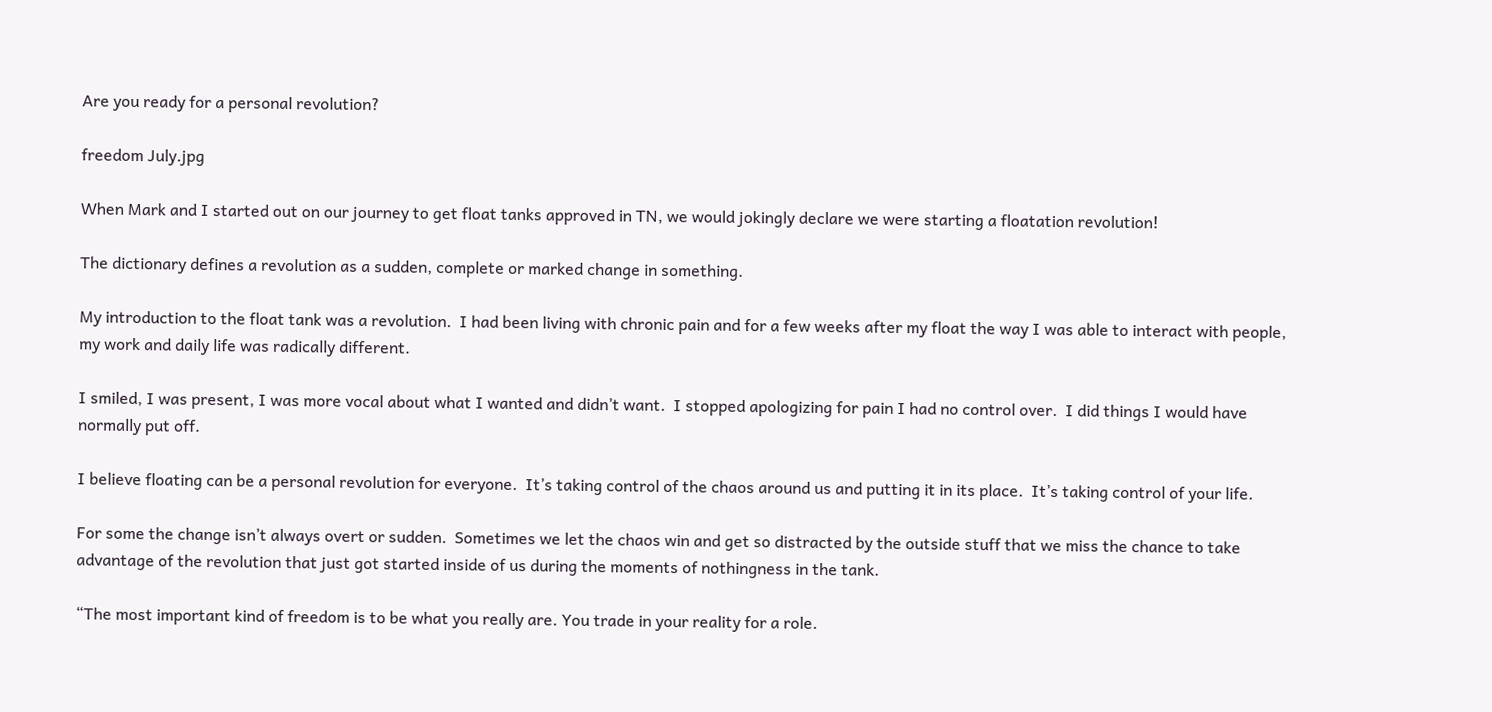Are you ready for a personal revolution?

freedom July.jpg

When Mark and I started out on our journey to get float tanks approved in TN, we would jokingly declare we were starting a floatation revolution!

The dictionary defines a revolution as a sudden, complete or marked change in something.

My introduction to the float tank was a revolution.  I had been living with chronic pain and for a few weeks after my float the way I was able to interact with people, my work and daily life was radically different.

I smiled, I was present, I was more vocal about what I wanted and didn’t want.  I stopped apologizing for pain I had no control over.  I did things I would have normally put off.

I believe floating can be a personal revolution for everyone.  It’s taking control of the chaos around us and putting it in its place.  It’s taking control of your life.

For some the change isn’t always overt or sudden.  Sometimes we let the chaos win and get so distracted by the outside stuff that we miss the chance to take advantage of the revolution that just got started inside of us during the moments of nothingness in the tank.

“The most important kind of freedom is to be what you really are. You trade in your reality for a role.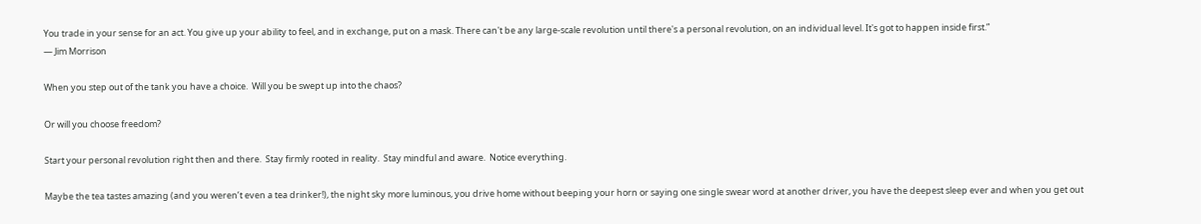You trade in your sense for an act. You give up your ability to feel, and in exchange, put on a mask. There can't be any large-scale revolution until there's a personal revolution, on an individual level. It's got to happen inside first.”
― Jim Morrison

When you step out of the tank you have a choice.  Will you be swept up into the chaos?

Or will you choose freedom?

Start your personal revolution right then and there.  Stay firmly rooted in reality.  Stay mindful and aware.  Notice everything.

Maybe the tea tastes amazing (and you weren’t even a tea drinker!), the night sky more luminous, you drive home without beeping your horn or saying one single swear word at another driver, you have the deepest sleep ever and when you get out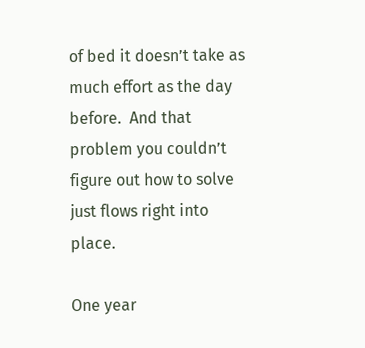of bed it doesn’t take as much effort as the day before.  And that problem you couldn’t figure out how to solve just flows right into place.

One year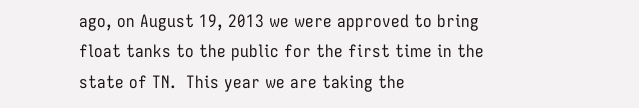ago, on August 19, 2013 we were approved to bring float tanks to the public for the first time in the state of TN.  This year we are taking the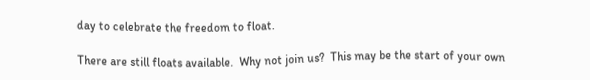day to celebrate the freedom to float.

There are still floats available.  Why not join us?  This may be the start of your own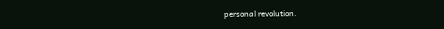personal revolution.